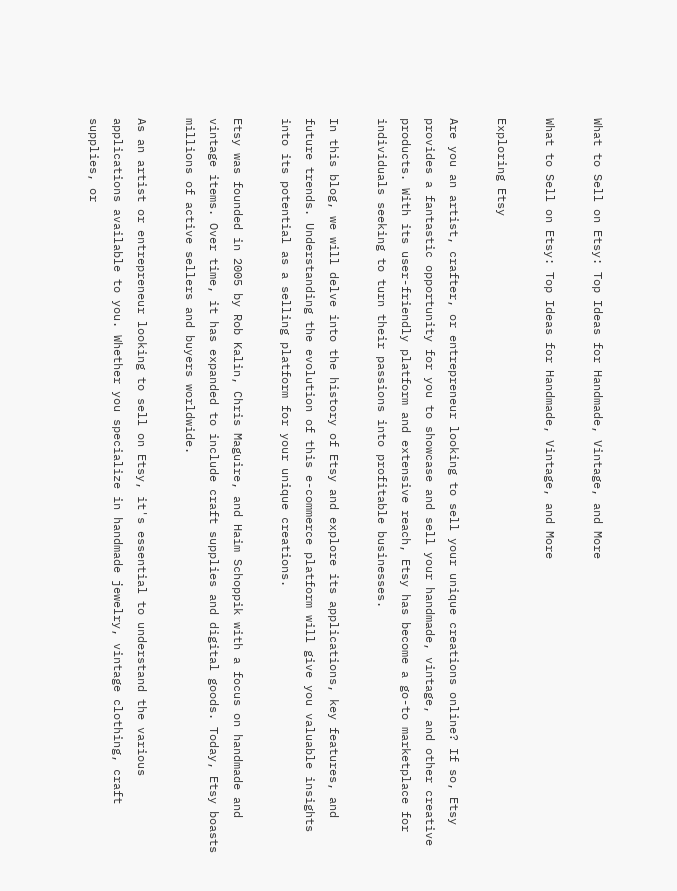What to Sell on Etsy: Top Ideas for Handmade, Vintage, and More

What to Sell on Etsy: Top Ideas for Handmade, Vintage, and More

Exploring Etsy

Are you an artist, crafter, or entrepreneur looking to sell your unique creations online? If so, Etsy provides a fantastic opportunity for you to showcase and sell your handmade, vintage, and other creative products. With its user-friendly platform and extensive reach, Etsy has become a go-to marketplace for individuals seeking to turn their passions into profitable businesses.

In this blog, we will delve into the history of Etsy and explore its applications, key features, and future trends. Understanding the evolution of this e-commerce platform will give you valuable insights into its potential as a selling platform for your unique creations.

Etsy was founded in 2005 by Rob Kalin, Chris Maguire, and Haim Schoppik with a focus on handmade and vintage items. Over time, it has expanded to include craft supplies and digital goods. Today, Etsy boasts millions of active sellers and buyers worldwide.

As an artist or entrepreneur looking to sell on Etsy, it's essential to understand the various applications available to you. Whether you specialize in handmade jewelry, vintage clothing, craft supplies, or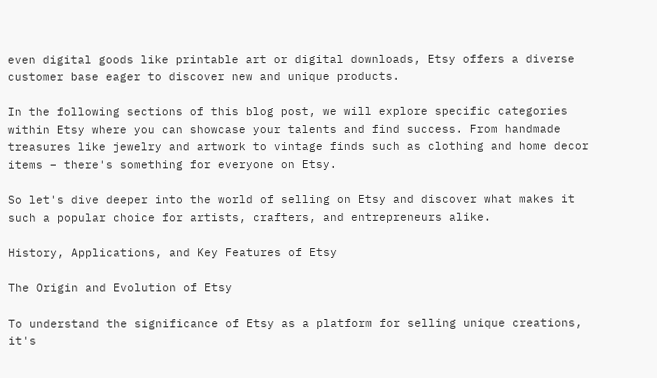even digital goods like printable art or digital downloads, Etsy offers a diverse customer base eager to discover new and unique products.

In the following sections of this blog post, we will explore specific categories within Etsy where you can showcase your talents and find success. From handmade treasures like jewelry and artwork to vintage finds such as clothing and home decor items – there's something for everyone on Etsy.

So let's dive deeper into the world of selling on Etsy and discover what makes it such a popular choice for artists, crafters, and entrepreneurs alike.

History, Applications, and Key Features of Etsy

The Origin and Evolution of Etsy

To understand the significance of Etsy as a platform for selling unique creations, it's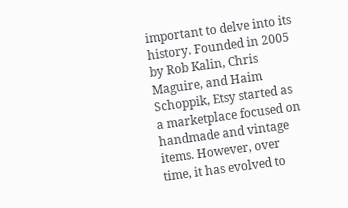important to delve into its history. Founded in 2005 by Rob Kalin, Chris Maguire, and Haim Schoppik, Etsy started as a marketplace focused on handmade and vintage items. However, over time, it has evolved to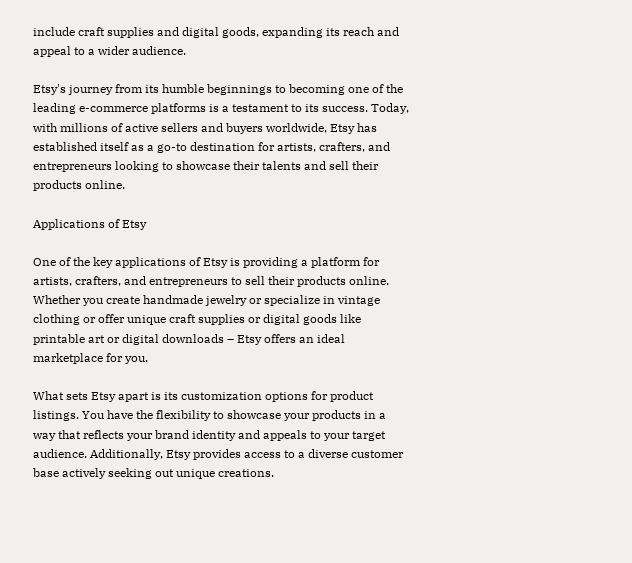include craft supplies and digital goods, expanding its reach and appeal to a wider audience.

Etsy's journey from its humble beginnings to becoming one of the leading e-commerce platforms is a testament to its success. Today, with millions of active sellers and buyers worldwide, Etsy has established itself as a go-to destination for artists, crafters, and entrepreneurs looking to showcase their talents and sell their products online.

Applications of Etsy

One of the key applications of Etsy is providing a platform for artists, crafters, and entrepreneurs to sell their products online. Whether you create handmade jewelry or specialize in vintage clothing or offer unique craft supplies or digital goods like printable art or digital downloads – Etsy offers an ideal marketplace for you.

What sets Etsy apart is its customization options for product listings. You have the flexibility to showcase your products in a way that reflects your brand identity and appeals to your target audience. Additionally, Etsy provides access to a diverse customer base actively seeking out unique creations.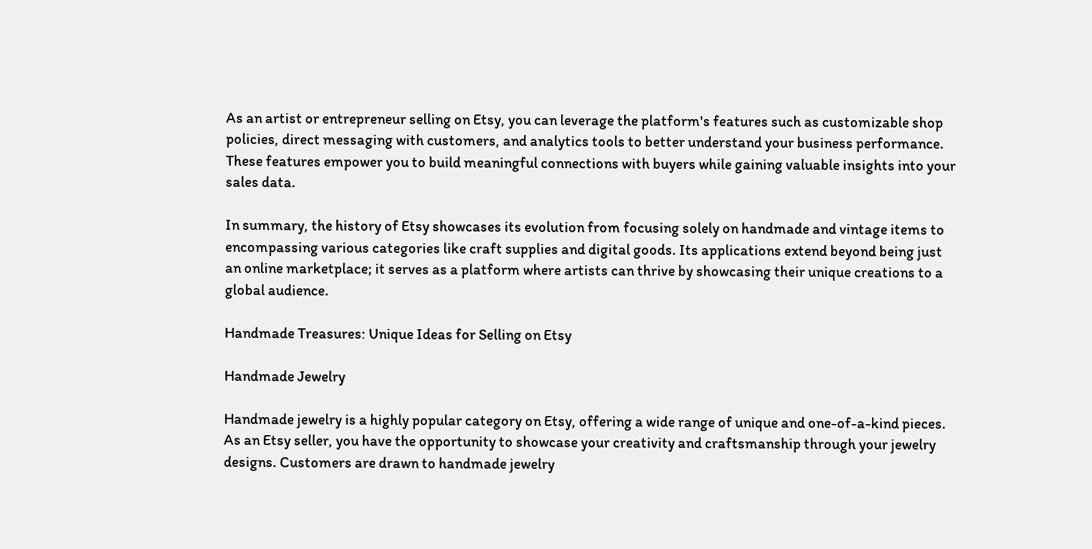As an artist or entrepreneur selling on Etsy, you can leverage the platform's features such as customizable shop policies, direct messaging with customers, and analytics tools to better understand your business performance. These features empower you to build meaningful connections with buyers while gaining valuable insights into your sales data.

In summary, the history of Etsy showcases its evolution from focusing solely on handmade and vintage items to encompassing various categories like craft supplies and digital goods. Its applications extend beyond being just an online marketplace; it serves as a platform where artists can thrive by showcasing their unique creations to a global audience.

Handmade Treasures: Unique Ideas for Selling on Etsy

Handmade Jewelry

Handmade jewelry is a highly popular category on Etsy, offering a wide range of unique and one-of-a-kind pieces. As an Etsy seller, you have the opportunity to showcase your creativity and craftsmanship through your jewelry designs. Customers are drawn to handmade jewelry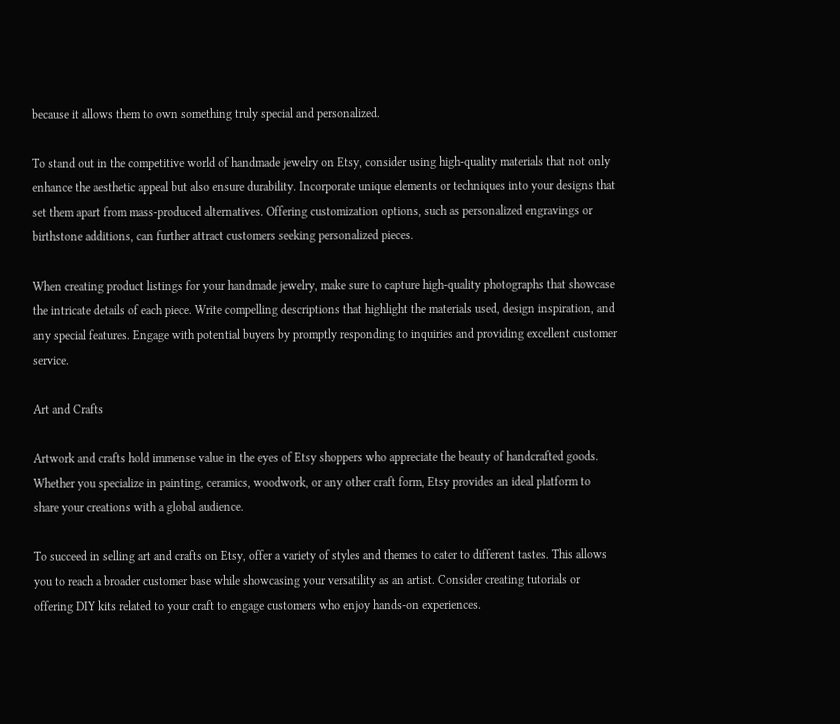because it allows them to own something truly special and personalized.

To stand out in the competitive world of handmade jewelry on Etsy, consider using high-quality materials that not only enhance the aesthetic appeal but also ensure durability. Incorporate unique elements or techniques into your designs that set them apart from mass-produced alternatives. Offering customization options, such as personalized engravings or birthstone additions, can further attract customers seeking personalized pieces.

When creating product listings for your handmade jewelry, make sure to capture high-quality photographs that showcase the intricate details of each piece. Write compelling descriptions that highlight the materials used, design inspiration, and any special features. Engage with potential buyers by promptly responding to inquiries and providing excellent customer service.

Art and Crafts

Artwork and crafts hold immense value in the eyes of Etsy shoppers who appreciate the beauty of handcrafted goods. Whether you specialize in painting, ceramics, woodwork, or any other craft form, Etsy provides an ideal platform to share your creations with a global audience.

To succeed in selling art and crafts on Etsy, offer a variety of styles and themes to cater to different tastes. This allows you to reach a broader customer base while showcasing your versatility as an artist. Consider creating tutorials or offering DIY kits related to your craft to engage customers who enjoy hands-on experiences.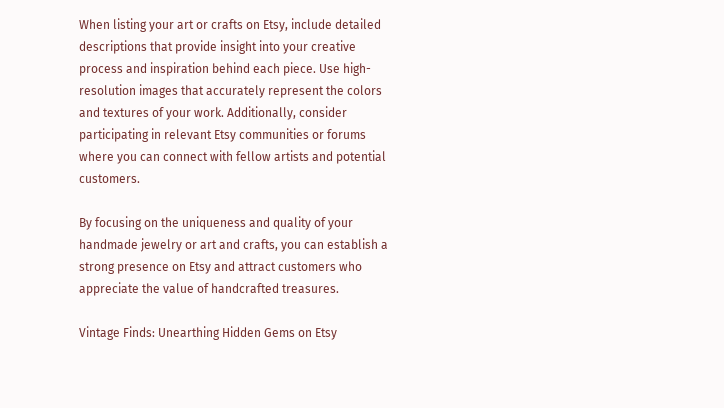When listing your art or crafts on Etsy, include detailed descriptions that provide insight into your creative process and inspiration behind each piece. Use high-resolution images that accurately represent the colors and textures of your work. Additionally, consider participating in relevant Etsy communities or forums where you can connect with fellow artists and potential customers.

By focusing on the uniqueness and quality of your handmade jewelry or art and crafts, you can establish a strong presence on Etsy and attract customers who appreciate the value of handcrafted treasures.

Vintage Finds: Unearthing Hidden Gems on Etsy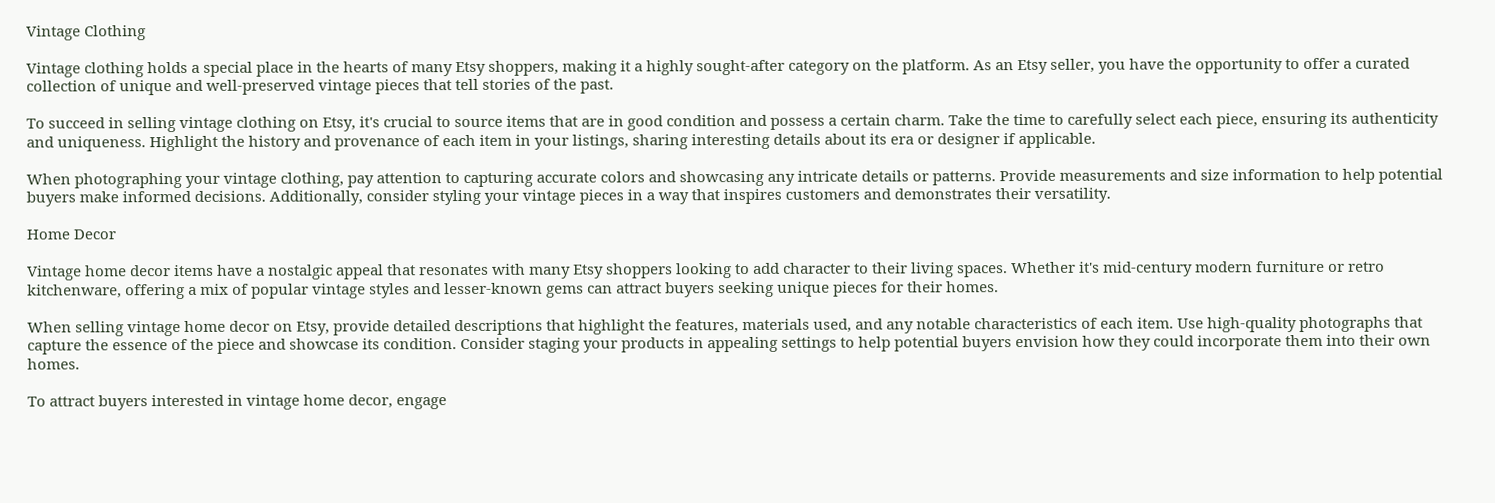Vintage Clothing

Vintage clothing holds a special place in the hearts of many Etsy shoppers, making it a highly sought-after category on the platform. As an Etsy seller, you have the opportunity to offer a curated collection of unique and well-preserved vintage pieces that tell stories of the past.

To succeed in selling vintage clothing on Etsy, it's crucial to source items that are in good condition and possess a certain charm. Take the time to carefully select each piece, ensuring its authenticity and uniqueness. Highlight the history and provenance of each item in your listings, sharing interesting details about its era or designer if applicable.

When photographing your vintage clothing, pay attention to capturing accurate colors and showcasing any intricate details or patterns. Provide measurements and size information to help potential buyers make informed decisions. Additionally, consider styling your vintage pieces in a way that inspires customers and demonstrates their versatility.

Home Decor

Vintage home decor items have a nostalgic appeal that resonates with many Etsy shoppers looking to add character to their living spaces. Whether it's mid-century modern furniture or retro kitchenware, offering a mix of popular vintage styles and lesser-known gems can attract buyers seeking unique pieces for their homes.

When selling vintage home decor on Etsy, provide detailed descriptions that highlight the features, materials used, and any notable characteristics of each item. Use high-quality photographs that capture the essence of the piece and showcase its condition. Consider staging your products in appealing settings to help potential buyers envision how they could incorporate them into their own homes.

To attract buyers interested in vintage home decor, engage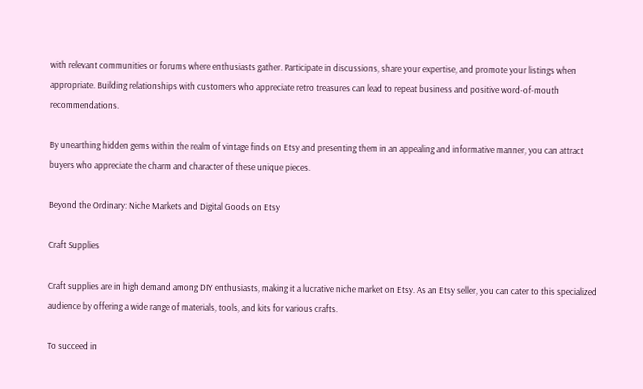with relevant communities or forums where enthusiasts gather. Participate in discussions, share your expertise, and promote your listings when appropriate. Building relationships with customers who appreciate retro treasures can lead to repeat business and positive word-of-mouth recommendations.

By unearthing hidden gems within the realm of vintage finds on Etsy and presenting them in an appealing and informative manner, you can attract buyers who appreciate the charm and character of these unique pieces.

Beyond the Ordinary: Niche Markets and Digital Goods on Etsy

Craft Supplies

Craft supplies are in high demand among DIY enthusiasts, making it a lucrative niche market on Etsy. As an Etsy seller, you can cater to this specialized audience by offering a wide range of materials, tools, and kits for various crafts.

To succeed in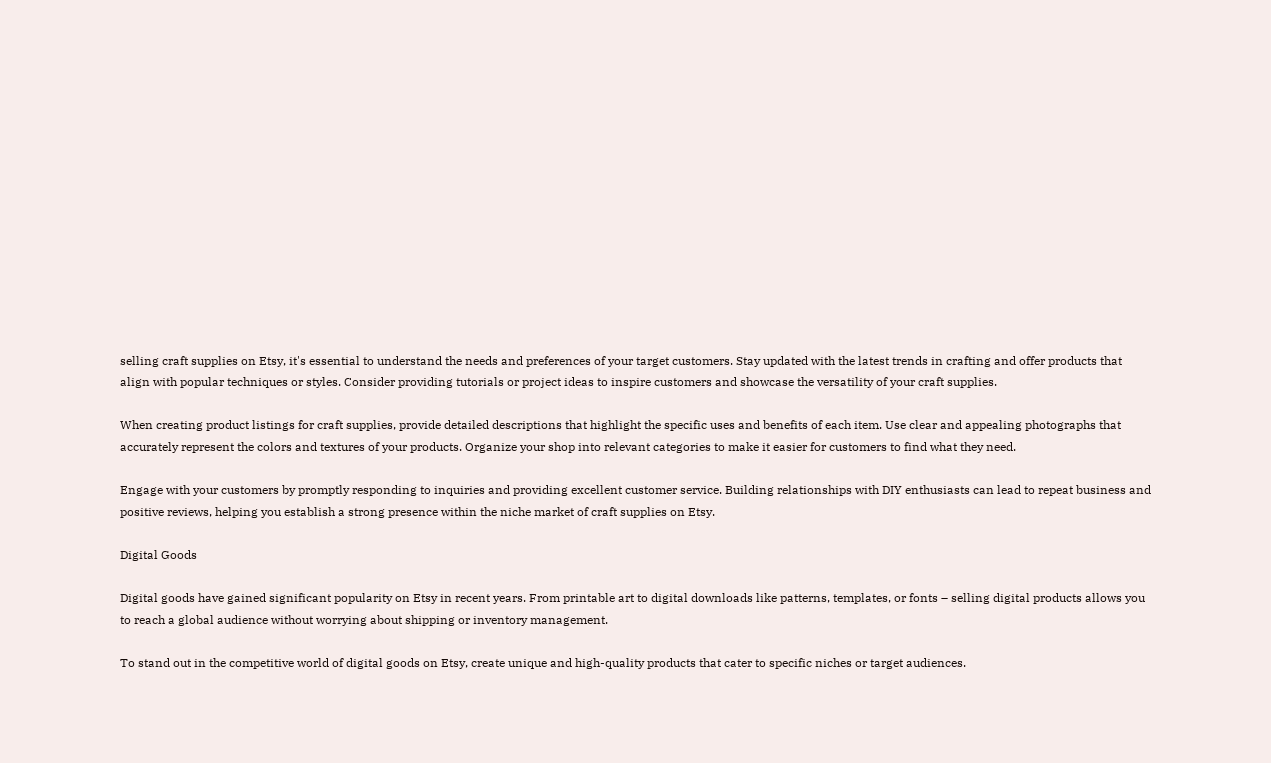selling craft supplies on Etsy, it's essential to understand the needs and preferences of your target customers. Stay updated with the latest trends in crafting and offer products that align with popular techniques or styles. Consider providing tutorials or project ideas to inspire customers and showcase the versatility of your craft supplies.

When creating product listings for craft supplies, provide detailed descriptions that highlight the specific uses and benefits of each item. Use clear and appealing photographs that accurately represent the colors and textures of your products. Organize your shop into relevant categories to make it easier for customers to find what they need.

Engage with your customers by promptly responding to inquiries and providing excellent customer service. Building relationships with DIY enthusiasts can lead to repeat business and positive reviews, helping you establish a strong presence within the niche market of craft supplies on Etsy.

Digital Goods

Digital goods have gained significant popularity on Etsy in recent years. From printable art to digital downloads like patterns, templates, or fonts – selling digital products allows you to reach a global audience without worrying about shipping or inventory management.

To stand out in the competitive world of digital goods on Etsy, create unique and high-quality products that cater to specific niches or target audiences.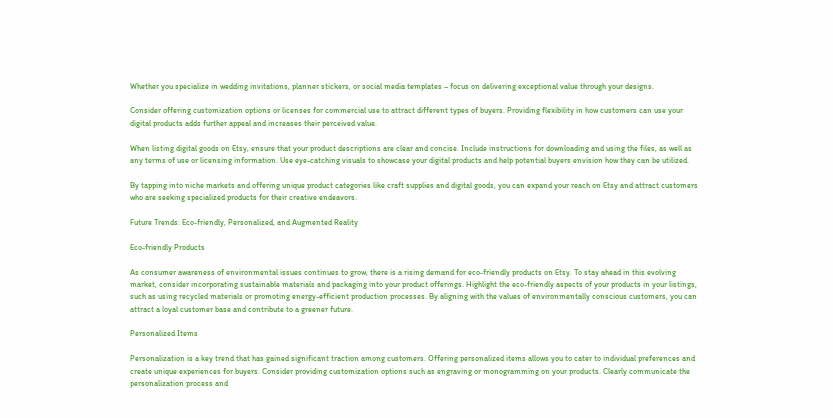Whether you specialize in wedding invitations, planner stickers, or social media templates – focus on delivering exceptional value through your designs.

Consider offering customization options or licenses for commercial use to attract different types of buyers. Providing flexibility in how customers can use your digital products adds further appeal and increases their perceived value.

When listing digital goods on Etsy, ensure that your product descriptions are clear and concise. Include instructions for downloading and using the files, as well as any terms of use or licensing information. Use eye-catching visuals to showcase your digital products and help potential buyers envision how they can be utilized.

By tapping into niche markets and offering unique product categories like craft supplies and digital goods, you can expand your reach on Etsy and attract customers who are seeking specialized products for their creative endeavors.

Future Trends: Eco-friendly, Personalized, and Augmented Reality

Eco-friendly Products

As consumer awareness of environmental issues continues to grow, there is a rising demand for eco-friendly products on Etsy. To stay ahead in this evolving market, consider incorporating sustainable materials and packaging into your product offerings. Highlight the eco-friendly aspects of your products in your listings, such as using recycled materials or promoting energy-efficient production processes. By aligning with the values of environmentally conscious customers, you can attract a loyal customer base and contribute to a greener future.

Personalized Items

Personalization is a key trend that has gained significant traction among customers. Offering personalized items allows you to cater to individual preferences and create unique experiences for buyers. Consider providing customization options such as engraving or monogramming on your products. Clearly communicate the personalization process and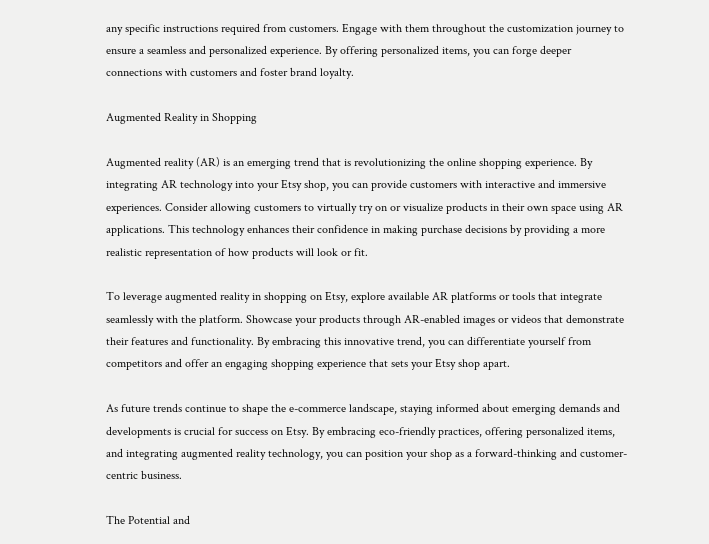any specific instructions required from customers. Engage with them throughout the customization journey to ensure a seamless and personalized experience. By offering personalized items, you can forge deeper connections with customers and foster brand loyalty.

Augmented Reality in Shopping

Augmented reality (AR) is an emerging trend that is revolutionizing the online shopping experience. By integrating AR technology into your Etsy shop, you can provide customers with interactive and immersive experiences. Consider allowing customers to virtually try on or visualize products in their own space using AR applications. This technology enhances their confidence in making purchase decisions by providing a more realistic representation of how products will look or fit.

To leverage augmented reality in shopping on Etsy, explore available AR platforms or tools that integrate seamlessly with the platform. Showcase your products through AR-enabled images or videos that demonstrate their features and functionality. By embracing this innovative trend, you can differentiate yourself from competitors and offer an engaging shopping experience that sets your Etsy shop apart.

As future trends continue to shape the e-commerce landscape, staying informed about emerging demands and developments is crucial for success on Etsy. By embracing eco-friendly practices, offering personalized items, and integrating augmented reality technology, you can position your shop as a forward-thinking and customer-centric business.

The Potential and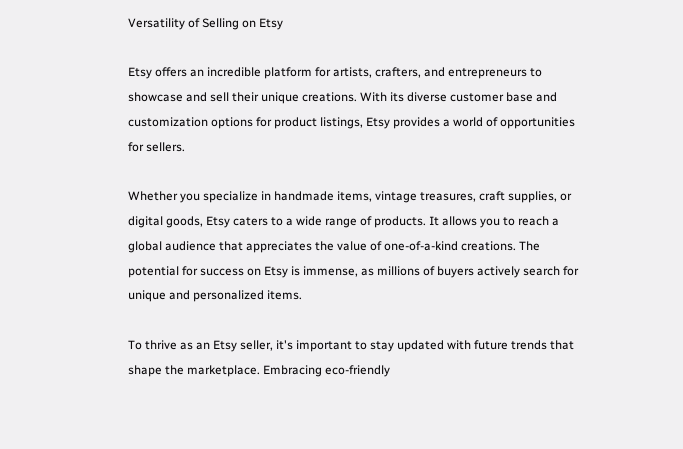Versatility of Selling on Etsy

Etsy offers an incredible platform for artists, crafters, and entrepreneurs to showcase and sell their unique creations. With its diverse customer base and customization options for product listings, Etsy provides a world of opportunities for sellers.

Whether you specialize in handmade items, vintage treasures, craft supplies, or digital goods, Etsy caters to a wide range of products. It allows you to reach a global audience that appreciates the value of one-of-a-kind creations. The potential for success on Etsy is immense, as millions of buyers actively search for unique and personalized items.

To thrive as an Etsy seller, it's important to stay updated with future trends that shape the marketplace. Embracing eco-friendly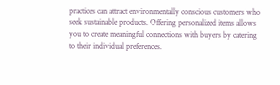practices can attract environmentally conscious customers who seek sustainable products. Offering personalized items allows you to create meaningful connections with buyers by catering to their individual preferences.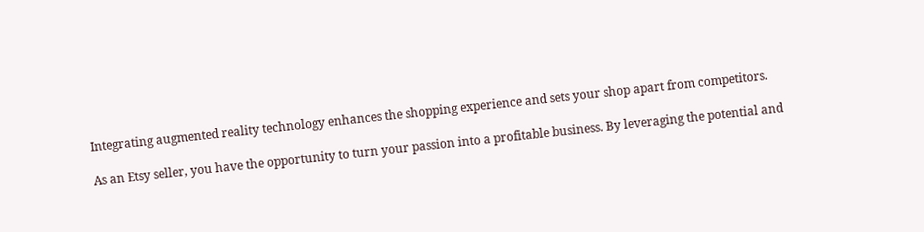Integrating augmented reality technology enhances the shopping experience and sets your shop apart from competitors.

As an Etsy seller, you have the opportunity to turn your passion into a profitable business. By leveraging the potential and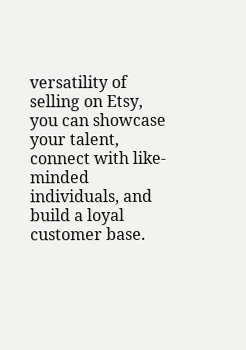versatility of selling on Etsy, you can showcase your talent, connect with like-minded individuals, and build a loyal customer base.